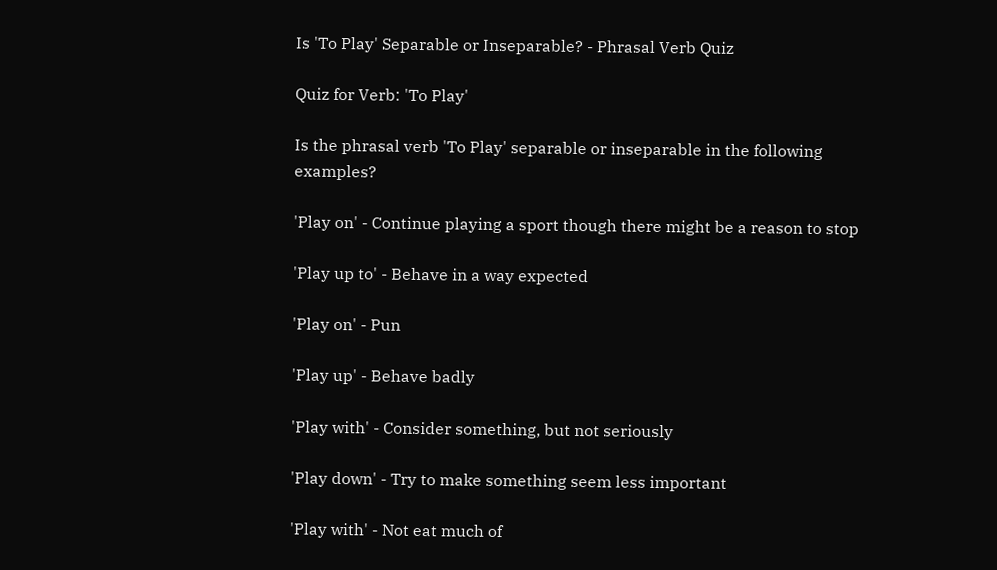Is 'To Play' Separable or Inseparable? - Phrasal Verb Quiz

Quiz for Verb: 'To Play'

Is the phrasal verb 'To Play' separable or inseparable in the following examples?

'Play on' - Continue playing a sport though there might be a reason to stop

'Play up to' - Behave in a way expected

'Play on' - Pun

'Play up' - Behave badly

'Play with' - Consider something, but not seriously

'Play down' - Try to make something seem less important

'Play with' - Not eat much of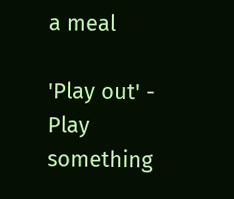a meal

'Play out' - Play something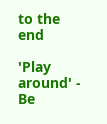to the end

'Play around' - Be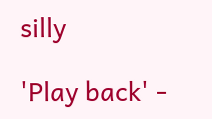silly

'Play back' -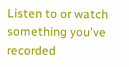Listen to or watch something you've recorded